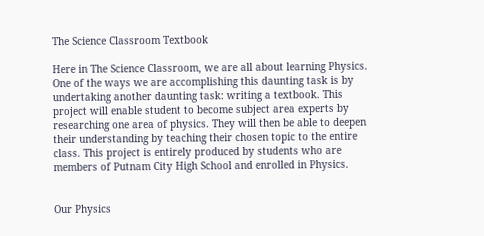The Science Classroom Textbook

Here in The Science Classroom, we are all about learning Physics. One of the ways we are accomplishing this daunting task is by undertaking another daunting task: writing a textbook. This project will enable student to become subject area experts by researching one area of physics. They will then be able to deepen their understanding by teaching their chosen topic to the entire class. This project is entirely produced by students who are members of Putnam City High School and enrolled in Physics.


Our Physics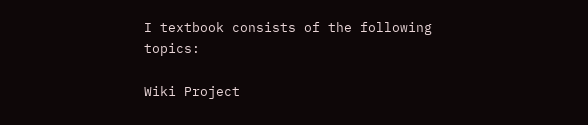I textbook consists of the following topics:

Wiki Project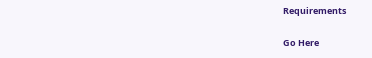Requirements

Go Here